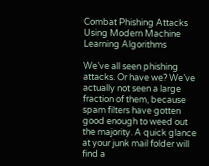Combat Phishing Attacks Using Modern Machine Learning Algorithms

We’ve all seen phishing attacks. Or have we? We’ve actually not seen a large fraction of them, because spam filters have gotten good enough to weed out the majority. A quick glance at your junk mail folder will find a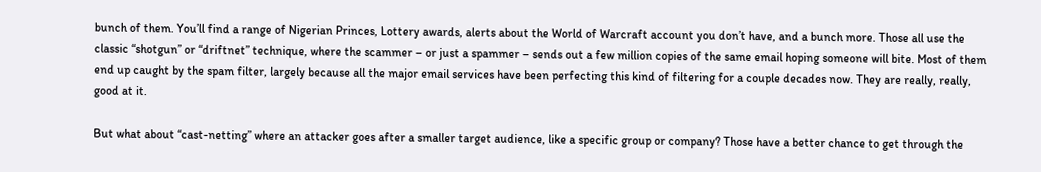bunch of them. You’ll find a range of Nigerian Princes, Lottery awards, alerts about the World of Warcraft account you don’t have, and a bunch more. Those all use the classic “shotgun” or “driftnet” technique, where the scammer – or just a spammer – sends out a few million copies of the same email hoping someone will bite. Most of them end up caught by the spam filter, largely because all the major email services have been perfecting this kind of filtering for a couple decades now. They are really, really, good at it.

But what about “cast-netting” where an attacker goes after a smaller target audience, like a specific group or company? Those have a better chance to get through the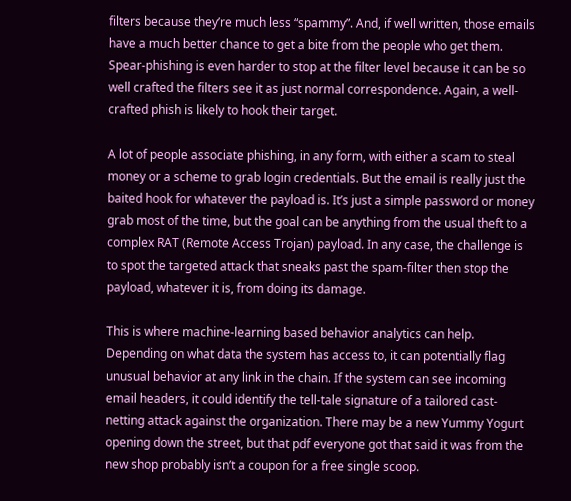filters because they’re much less “spammy”. And, if well written, those emails have a much better chance to get a bite from the people who get them. Spear-phishing is even harder to stop at the filter level because it can be so well crafted the filters see it as just normal correspondence. Again, a well-crafted phish is likely to hook their target.

A lot of people associate phishing, in any form, with either a scam to steal money or a scheme to grab login credentials. But the email is really just the baited hook for whatever the payload is. It’s just a simple password or money grab most of the time, but the goal can be anything from the usual theft to a complex RAT (Remote Access Trojan) payload. In any case, the challenge is to spot the targeted attack that sneaks past the spam-filter then stop the payload, whatever it is, from doing its damage.

This is where machine-learning based behavior analytics can help. Depending on what data the system has access to, it can potentially flag unusual behavior at any link in the chain. If the system can see incoming email headers, it could identify the tell-tale signature of a tailored cast-netting attack against the organization. There may be a new Yummy Yogurt opening down the street, but that pdf everyone got that said it was from the new shop probably isn’t a coupon for a free single scoop.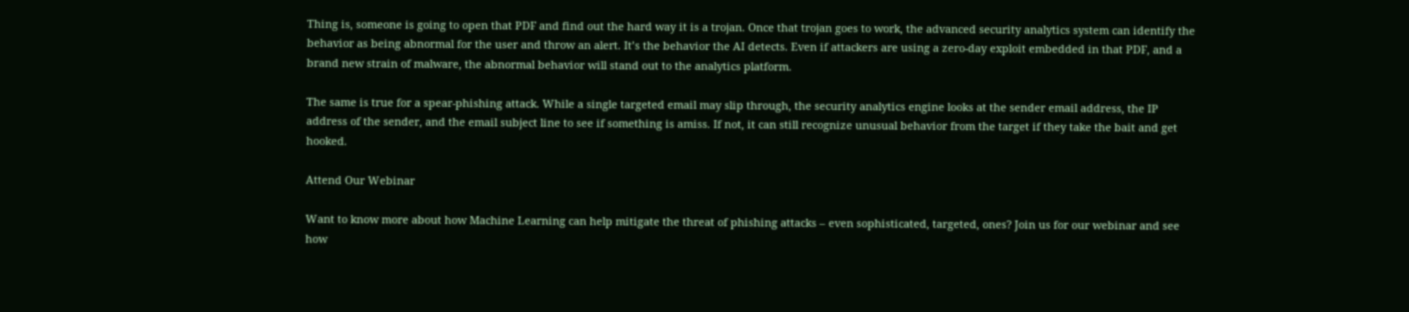Thing is, someone is going to open that PDF and find out the hard way it is a trojan. Once that trojan goes to work, the advanced security analytics system can identify the behavior as being abnormal for the user and throw an alert. It’s the behavior the AI detects. Even if attackers are using a zero-day exploit embedded in that PDF, and a brand new strain of malware, the abnormal behavior will stand out to the analytics platform.

The same is true for a spear-phishing attack. While a single targeted email may slip through, the security analytics engine looks at the sender email address, the IP address of the sender, and the email subject line to see if something is amiss. If not, it can still recognize unusual behavior from the target if they take the bait and get hooked.

Attend Our Webinar

Want to know more about how Machine Learning can help mitigate the threat of phishing attacks – even sophisticated, targeted, ones? Join us for our webinar and see how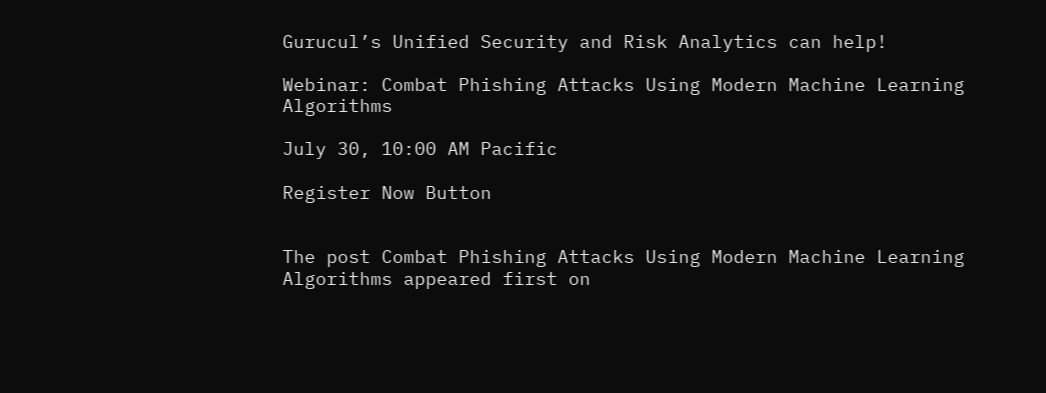Gurucul’s Unified Security and Risk Analytics can help!

Webinar: Combat Phishing Attacks Using Modern Machine Learning Algorithms

July 30, 10:00 AM Pacific

Register Now Button


The post Combat Phishing Attacks Using Modern Machine Learning Algorithms appeared first on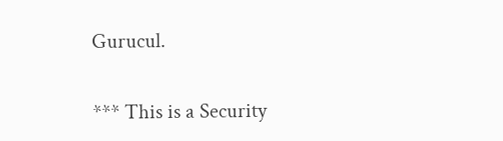Gurucul.

*** This is a Security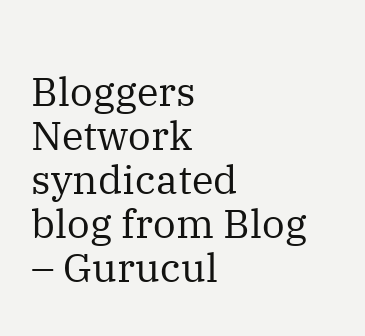Bloggers Network syndicated blog from Blog – Gurucul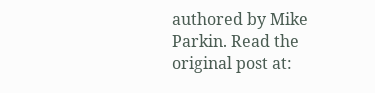authored by Mike Parkin. Read the original post at: